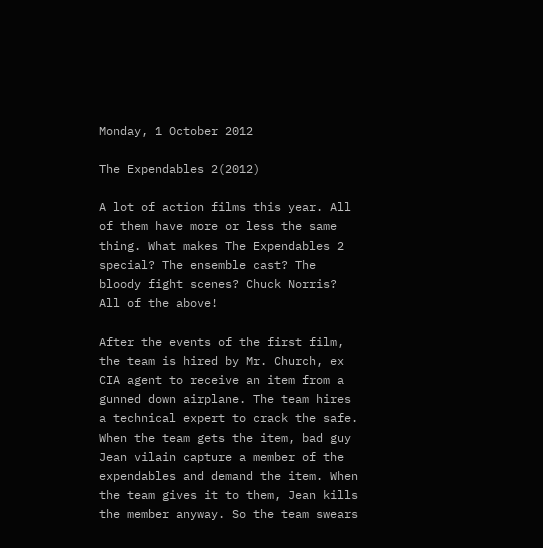Monday, 1 October 2012

The Expendables 2(2012)

A lot of action films this year. All of them have more or less the same thing. What makes The Expendables 2 special? The ensemble cast? The bloody fight scenes? Chuck Norris? All of the above!

After the events of the first film,  the team is hired by Mr. Church, ex CIA agent to receive an item from a gunned down airplane. The team hires a technical expert to crack the safe. When the team gets the item, bad guy Jean vilain capture a member of the expendables and demand the item. When the team gives it to them, Jean kills the member anyway. So the team swears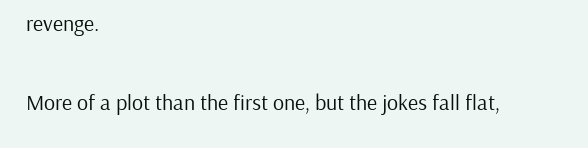revenge.

More of a plot than the first one, but the jokes fall flat,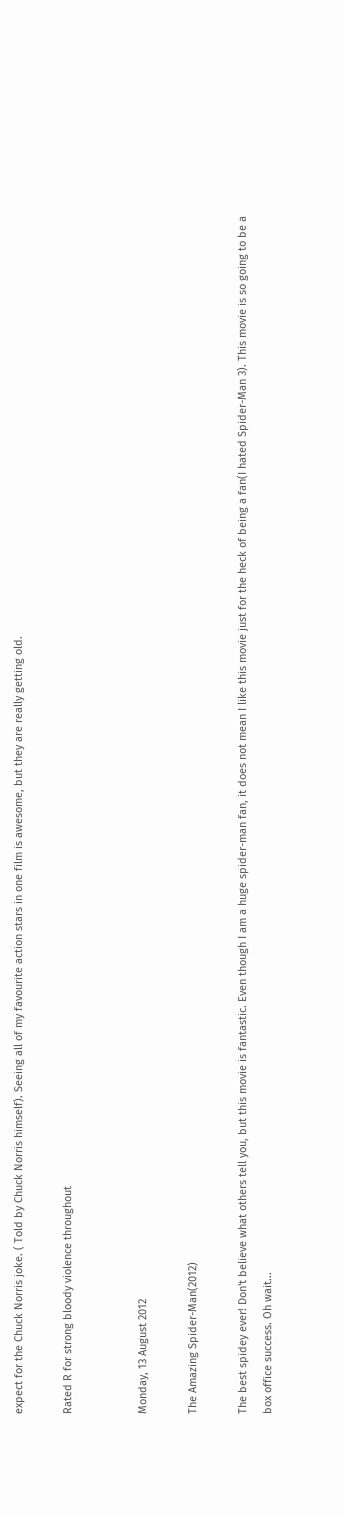expect for the Chuck Norris joke. ( Told by Chuck Norris himself). Seeing all of my favourite action stars in one film is awesome, but they are really getting old.

Rated R for strong bloody violence throughout


Monday, 13 August 2012

The Amazing Spider-Man(2012)

The best spidey ever! Don't believe what others tell you, but this movie is fantastic. Even though I am a huge spider-man fan, it does not mean I like this movie just for the heck of being a fan(I hated Spider-Man 3). This movie is so going to be a box office success. Oh wait...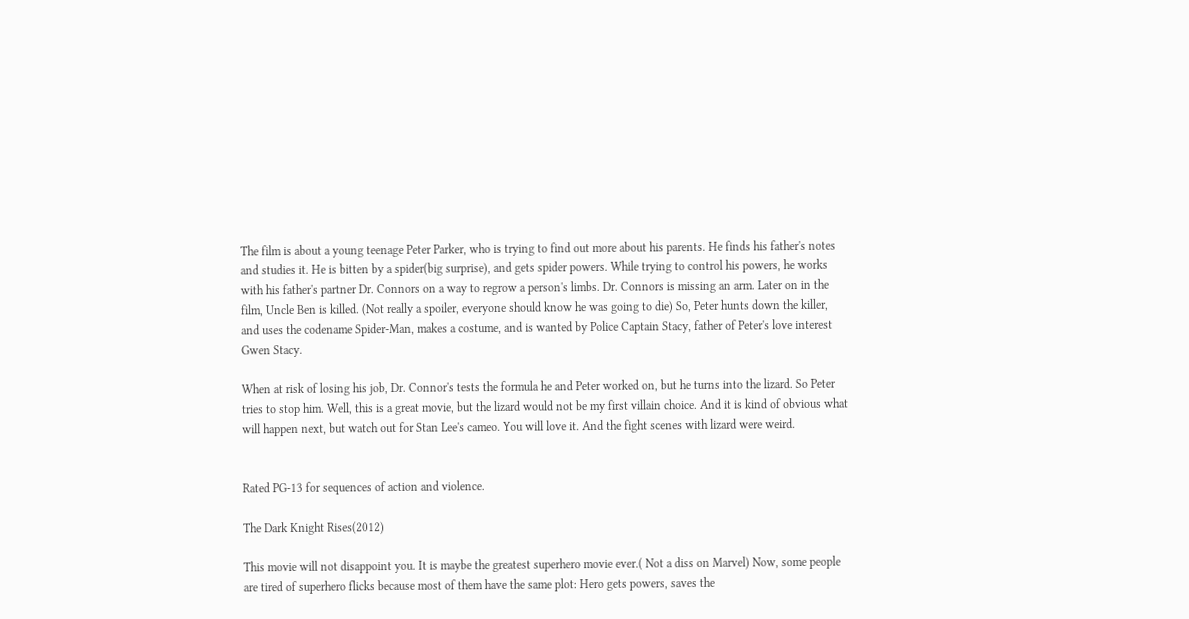The film is about a young teenage Peter Parker, who is trying to find out more about his parents. He finds his father's notes and studies it. He is bitten by a spider(big surprise), and gets spider powers. While trying to control his powers, he works with his father's partner Dr. Connors on a way to regrow a person's limbs. Dr. Connors is missing an arm. Later on in the film, Uncle Ben is killed. (Not really a spoiler, everyone should know he was going to die) So, Peter hunts down the killer, and uses the codename Spider-Man, makes a costume, and is wanted by Police Captain Stacy, father of Peter's love interest Gwen Stacy.

When at risk of losing his job, Dr. Connor's tests the formula he and Peter worked on, but he turns into the lizard. So Peter tries to stop him. Well, this is a great movie, but the lizard would not be my first villain choice. And it is kind of obvious what will happen next, but watch out for Stan Lee's cameo. You will love it. And the fight scenes with lizard were weird.


Rated PG-13 for sequences of action and violence.

The Dark Knight Rises(2012)

This movie will not disappoint you. It is maybe the greatest superhero movie ever.( Not a diss on Marvel) Now, some people are tired of superhero flicks because most of them have the same plot: Hero gets powers, saves the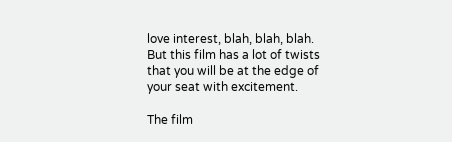love interest, blah, blah, blah. But this film has a lot of twists that you will be at the edge of your seat with excitement.

The film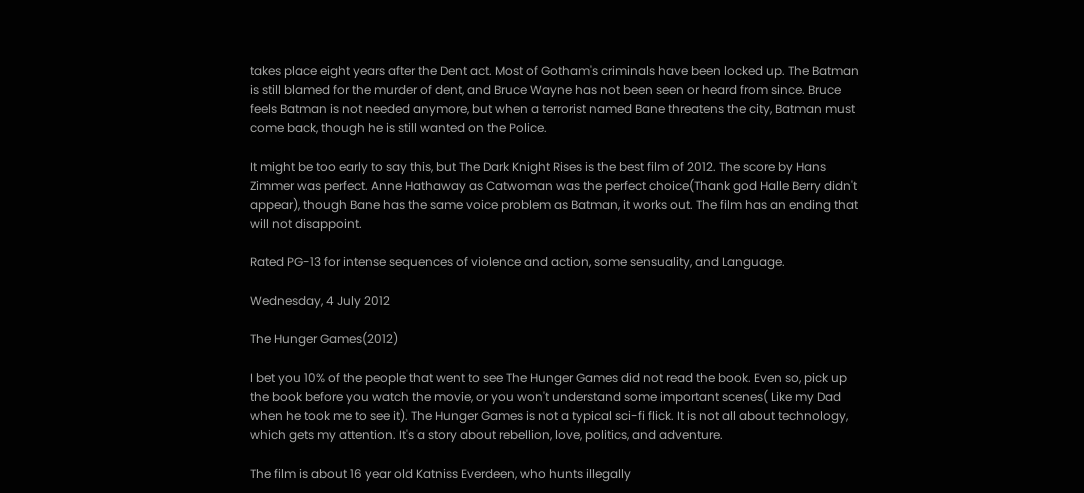takes place eight years after the Dent act. Most of Gotham's criminals have been locked up. The Batman is still blamed for the murder of dent, and Bruce Wayne has not been seen or heard from since. Bruce feels Batman is not needed anymore, but when a terrorist named Bane threatens the city, Batman must come back, though he is still wanted on the Police.

It might be too early to say this, but The Dark Knight Rises is the best film of 2012. The score by Hans Zimmer was perfect. Anne Hathaway as Catwoman was the perfect choice(Thank god Halle Berry didn't appear), though Bane has the same voice problem as Batman, it works out. The film has an ending that will not disappoint.

Rated PG-13 for intense sequences of violence and action, some sensuality, and Language.

Wednesday, 4 July 2012

The Hunger Games(2012)

I bet you 10% of the people that went to see The Hunger Games did not read the book. Even so, pick up the book before you watch the movie, or you won't understand some important scenes( Like my Dad when he took me to see it). The Hunger Games is not a typical sci-fi flick. It is not all about technology, which gets my attention. It's a story about rebellion, love, politics, and adventure.

The film is about 16 year old Katniss Everdeen, who hunts illegally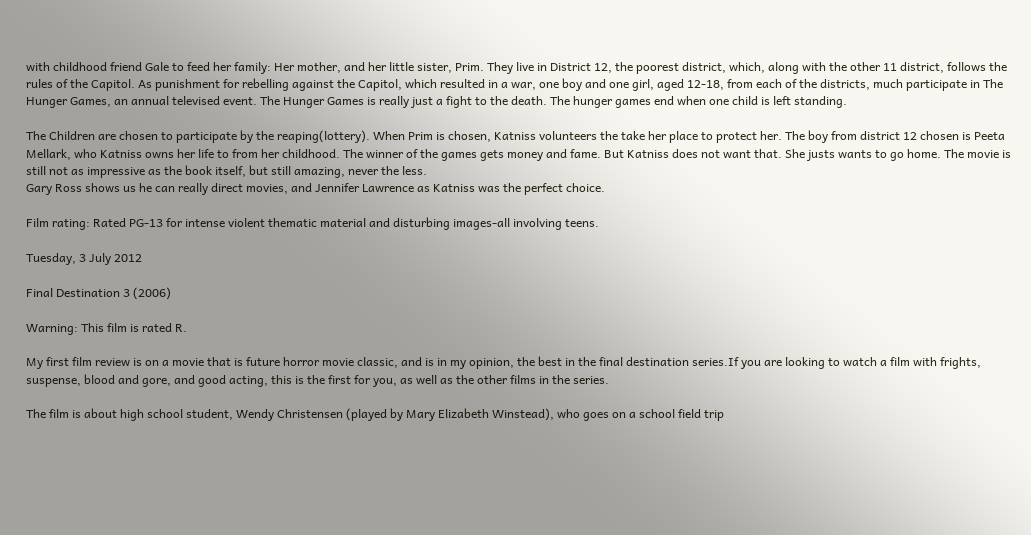with childhood friend Gale to feed her family: Her mother, and her little sister, Prim. They live in District 12, the poorest district, which, along with the other 11 district, follows the rules of the Capitol. As punishment for rebelling against the Capitol, which resulted in a war, one boy and one girl, aged 12-18, from each of the districts, much participate in The Hunger Games, an annual televised event. The Hunger Games is really just a fight to the death. The hunger games end when one child is left standing.

The Children are chosen to participate by the reaping(lottery). When Prim is chosen, Katniss volunteers the take her place to protect her. The boy from district 12 chosen is Peeta Mellark, who Katniss owns her life to from her childhood. The winner of the games gets money and fame. But Katniss does not want that. She justs wants to go home. The movie is still not as impressive as the book itself, but still amazing, never the less.
Gary Ross shows us he can really direct movies, and Jennifer Lawrence as Katniss was the perfect choice.

Film rating: Rated PG-13 for intense violent thematic material and disturbing images-all involving teens.

Tuesday, 3 July 2012

Final Destination 3 (2006)

Warning: This film is rated R.

My first film review is on a movie that is future horror movie classic, and is in my opinion, the best in the final destination series.If you are looking to watch a film with frights, suspense, blood and gore, and good acting, this is the first for you, as well as the other films in the series.

The film is about high school student, Wendy Christensen (played by Mary Elizabeth Winstead), who goes on a school field trip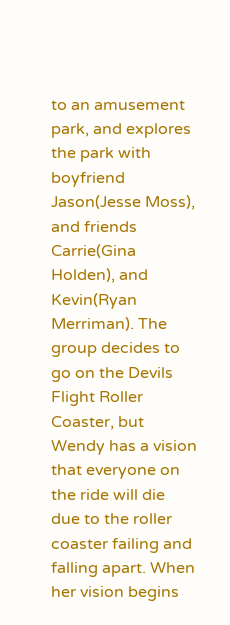to an amusement park, and explores the park with boyfriend Jason(Jesse Moss), and friends Carrie(Gina Holden), and Kevin(Ryan Merriman). The group decides to go on the Devils Flight Roller Coaster, but Wendy has a vision that everyone on the ride will die due to the roller coaster failing and falling apart. When her vision begins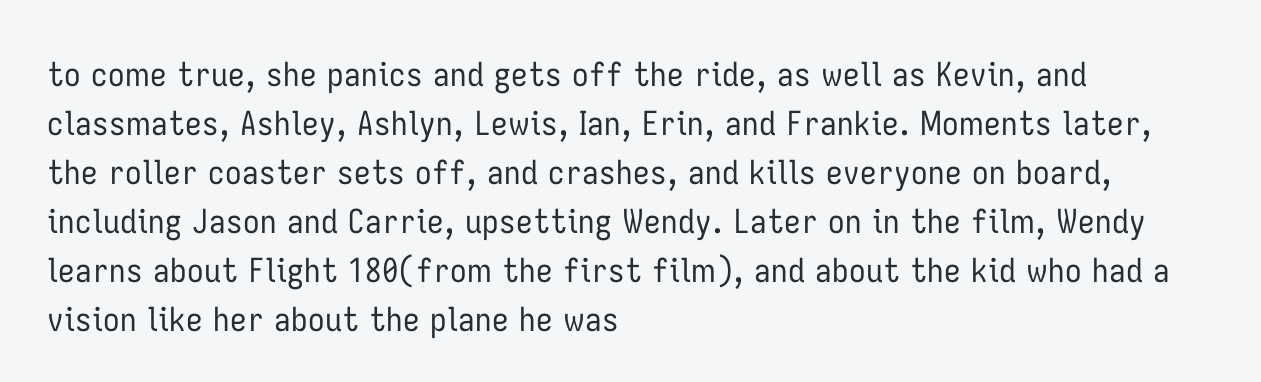to come true, she panics and gets off the ride, as well as Kevin, and classmates, Ashley, Ashlyn, Lewis, Ian, Erin, and Frankie. Moments later, the roller coaster sets off, and crashes, and kills everyone on board, including Jason and Carrie, upsetting Wendy. Later on in the film, Wendy learns about Flight 180(from the first film), and about the kid who had a vision like her about the plane he was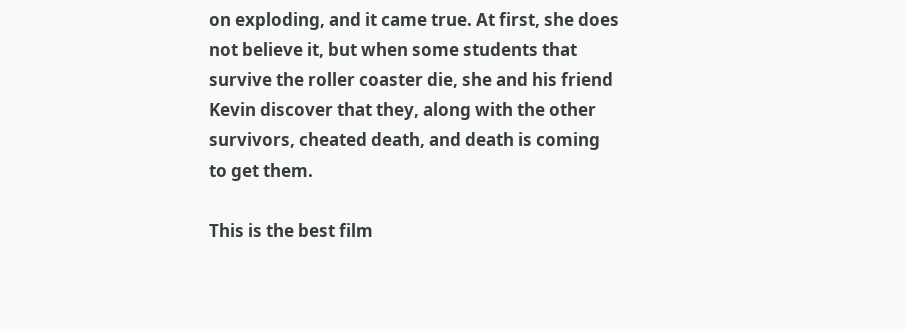on exploding, and it came true. At first, she does not believe it, but when some students that survive the roller coaster die, she and his friend Kevin discover that they, along with the other survivors, cheated death, and death is coming to get them.

This is the best film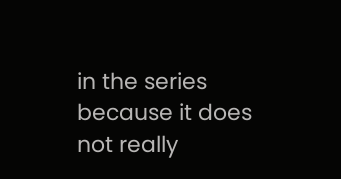in the series because it does not really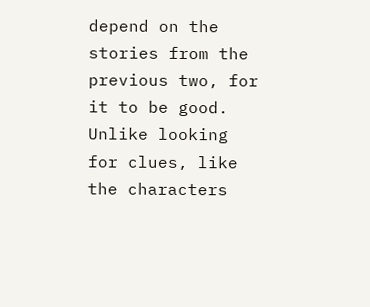depend on the stories from the previous two, for it to be good. Unlike looking for clues, like the characters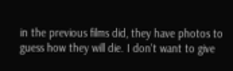in the previous films did, they have photos to guess how they will die. I don't want to give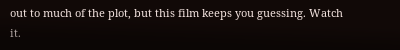out to much of the plot, but this film keeps you guessing. Watch it.